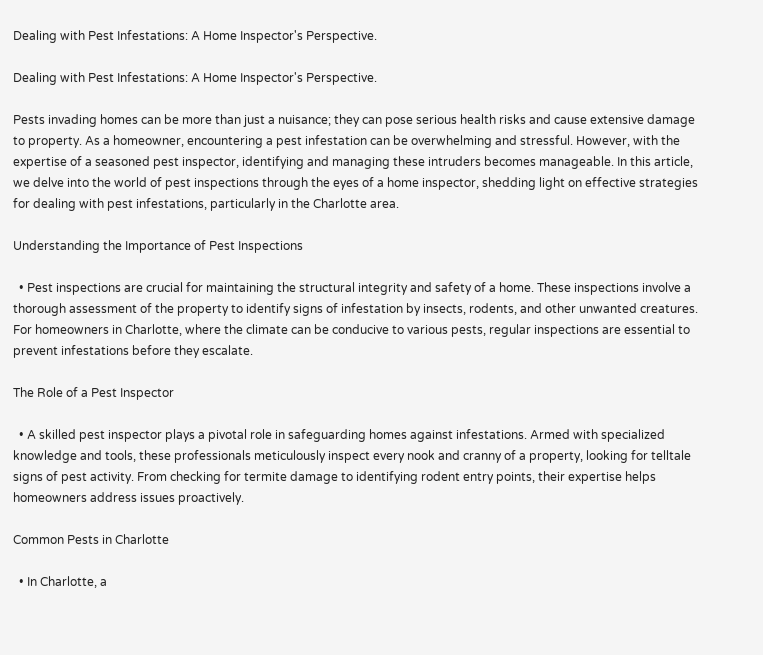Dealing with Pest Infestations: A Home Inspector's Perspective.

Dealing with Pest Infestations: A Home Inspector's Perspective.

Pests invading homes can be more than just a nuisance; they can pose serious health risks and cause extensive damage to property. As a homeowner, encountering a pest infestation can be overwhelming and stressful. However, with the expertise of a seasoned pest inspector, identifying and managing these intruders becomes manageable. In this article, we delve into the world of pest inspections through the eyes of a home inspector, shedding light on effective strategies for dealing with pest infestations, particularly in the Charlotte area.

Understanding the Importance of Pest Inspections

  • Pest inspections are crucial for maintaining the structural integrity and safety of a home. These inspections involve a thorough assessment of the property to identify signs of infestation by insects, rodents, and other unwanted creatures. For homeowners in Charlotte, where the climate can be conducive to various pests, regular inspections are essential to prevent infestations before they escalate.

The Role of a Pest Inspector

  • A skilled pest inspector plays a pivotal role in safeguarding homes against infestations. Armed with specialized knowledge and tools, these professionals meticulously inspect every nook and cranny of a property, looking for telltale signs of pest activity. From checking for termite damage to identifying rodent entry points, their expertise helps homeowners address issues proactively.

Common Pests in Charlotte

  • In Charlotte, a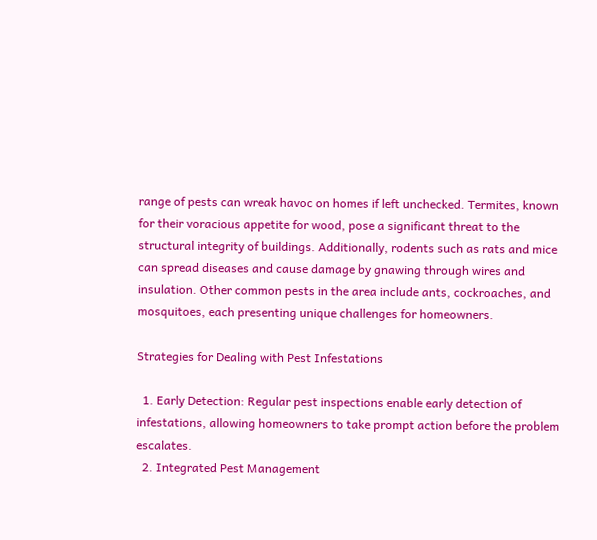range of pests can wreak havoc on homes if left unchecked. Termites, known for their voracious appetite for wood, pose a significant threat to the structural integrity of buildings. Additionally, rodents such as rats and mice can spread diseases and cause damage by gnawing through wires and insulation. Other common pests in the area include ants, cockroaches, and mosquitoes, each presenting unique challenges for homeowners.

Strategies for Dealing with Pest Infestations

  1. Early Detection: Regular pest inspections enable early detection of infestations, allowing homeowners to take prompt action before the problem escalates.
  2. Integrated Pest Management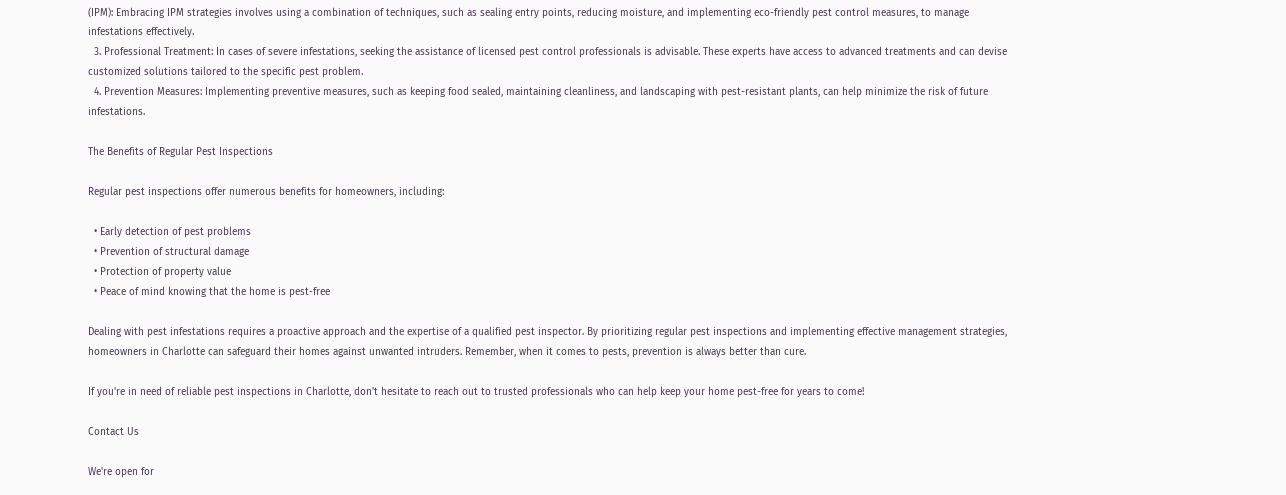(IPM): Embracing IPM strategies involves using a combination of techniques, such as sealing entry points, reducing moisture, and implementing eco-friendly pest control measures, to manage infestations effectively.
  3. Professional Treatment: In cases of severe infestations, seeking the assistance of licensed pest control professionals is advisable. These experts have access to advanced treatments and can devise customized solutions tailored to the specific pest problem.
  4. Prevention Measures: Implementing preventive measures, such as keeping food sealed, maintaining cleanliness, and landscaping with pest-resistant plants, can help minimize the risk of future infestations.

The Benefits of Regular Pest Inspections

Regular pest inspections offer numerous benefits for homeowners, including:

  • Early detection of pest problems
  • Prevention of structural damage
  • Protection of property value
  • Peace of mind knowing that the home is pest-free

Dealing with pest infestations requires a proactive approach and the expertise of a qualified pest inspector. By prioritizing regular pest inspections and implementing effective management strategies, homeowners in Charlotte can safeguard their homes against unwanted intruders. Remember, when it comes to pests, prevention is always better than cure.

If you're in need of reliable pest inspections in Charlotte, don't hesitate to reach out to trusted professionals who can help keep your home pest-free for years to come!

Contact Us

We're open for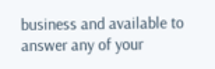business and available to answer any of your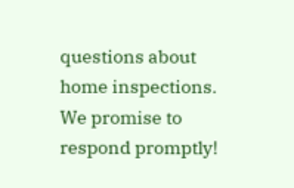questions about home inspections. We promise to respond promptly!